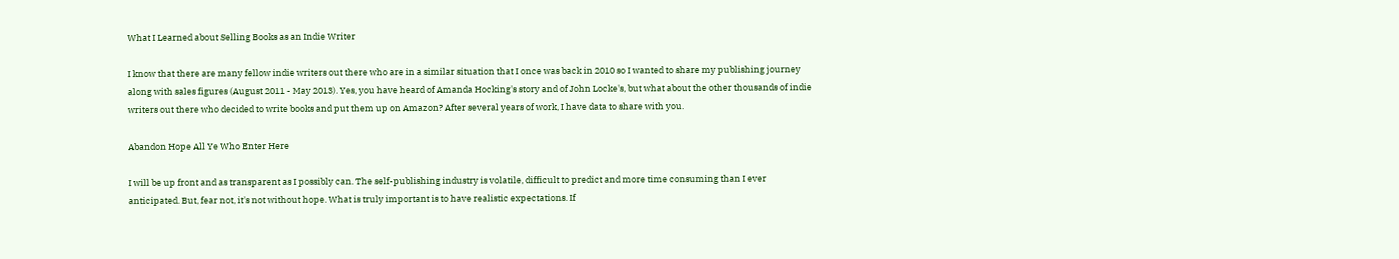What I Learned about Selling Books as an Indie Writer

I know that there are many fellow indie writers out there who are in a similar situation that I once was back in 2010 so I wanted to share my publishing journey along with sales figures (August 2011 - May 2013). Yes, you have heard of Amanda Hocking's story and of John Locke's, but what about the other thousands of indie writers out there who decided to write books and put them up on Amazon? After several years of work, I have data to share with you.

Abandon Hope All Ye Who Enter Here

I will be up front and as transparent as I possibly can. The self-publishing industry is volatile, difficult to predict and more time consuming than I ever anticipated. But, fear not, it's not without hope. What is truly important is to have realistic expectations. If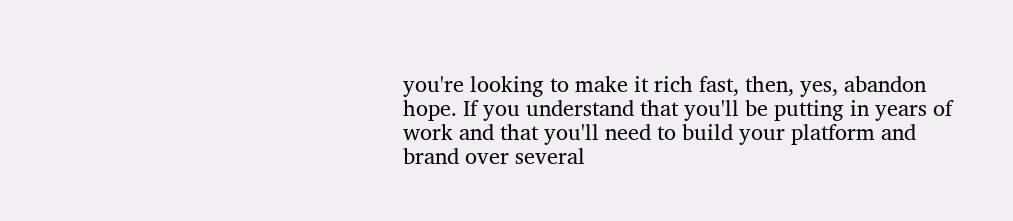you're looking to make it rich fast, then, yes, abandon hope. If you understand that you'll be putting in years of work and that you'll need to build your platform and brand over several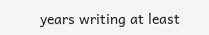years writing at least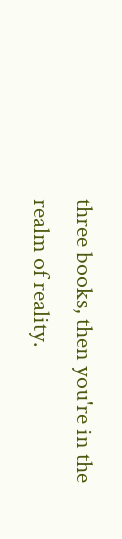three books, then you're in the realm of reality.